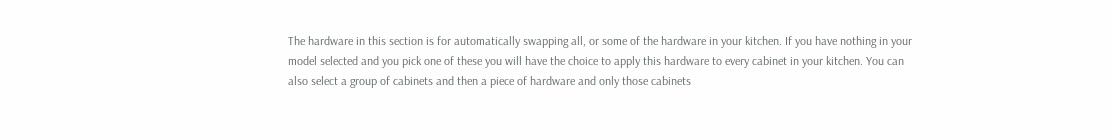The hardware in this section is for automatically swapping all, or some of the hardware in your kitchen. If you have nothing in your model selected and you pick one of these you will have the choice to apply this hardware to every cabinet in your kitchen. You can also select a group of cabinets and then a piece of hardware and only those cabinets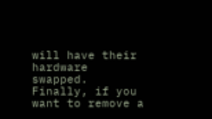will have their hardware swapped. Finally, if you want to remove a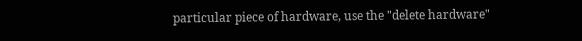particular piece of hardware, use the "delete hardware"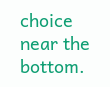choice near the bottom.